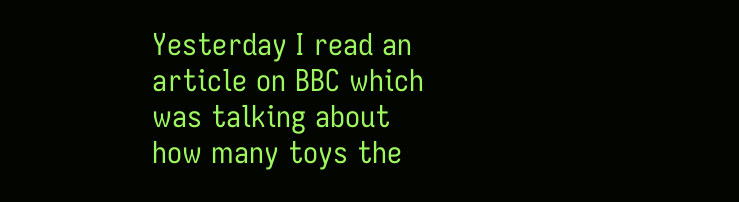Yesterday I read an article on BBC which was talking about how many toys the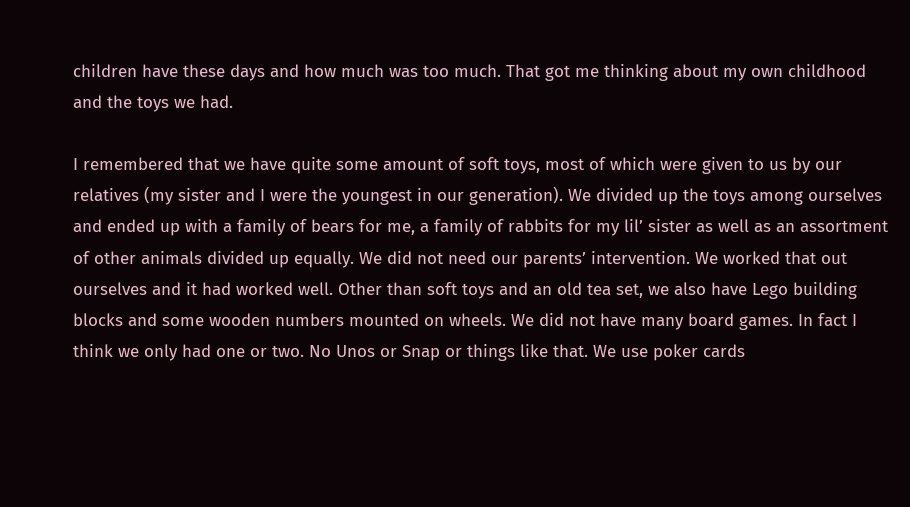children have these days and how much was too much. That got me thinking about my own childhood and the toys we had.

I remembered that we have quite some amount of soft toys, most of which were given to us by our relatives (my sister and I were the youngest in our generation). We divided up the toys among ourselves and ended up with a family of bears for me, a family of rabbits for my lil’ sister as well as an assortment of other animals divided up equally. We did not need our parents’ intervention. We worked that out ourselves and it had worked well. Other than soft toys and an old tea set, we also have Lego building blocks and some wooden numbers mounted on wheels. We did not have many board games. In fact I think we only had one or two. No Unos or Snap or things like that. We use poker cards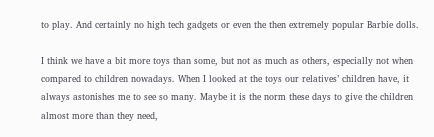to play. And certainly no high tech gadgets or even the then extremely popular Barbie dolls.

I think we have a bit more toys than some, but not as much as others, especially not when compared to children nowadays. When I looked at the toys our relatives’ children have, it always astonishes me to see so many. Maybe it is the norm these days to give the children almost more than they need,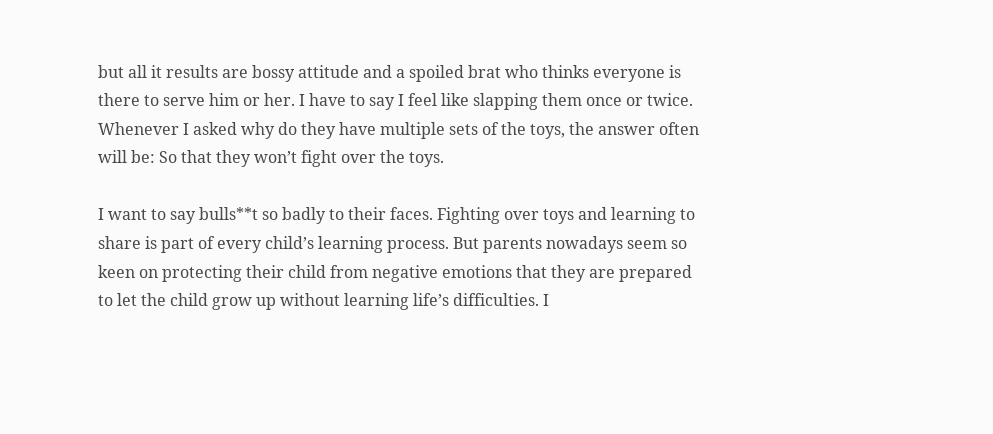but all it results are bossy attitude and a spoiled brat who thinks everyone is there to serve him or her. I have to say I feel like slapping them once or twice. Whenever I asked why do they have multiple sets of the toys, the answer often will be: So that they won’t fight over the toys.

I want to say bulls**t so badly to their faces. Fighting over toys and learning to share is part of every child’s learning process. But parents nowadays seem so keen on protecting their child from negative emotions that they are prepared to let the child grow up without learning life’s difficulties. I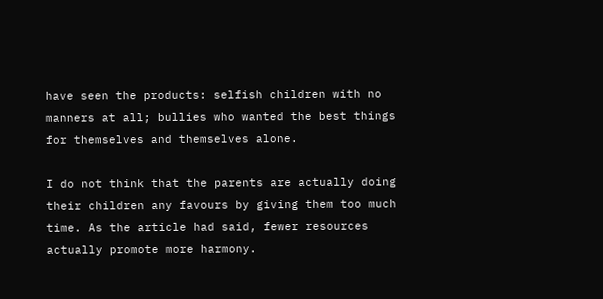have seen the products: selfish children with no manners at all; bullies who wanted the best things for themselves and themselves alone.

I do not think that the parents are actually doing their children any favours by giving them too much time. As the article had said, fewer resources actually promote more harmony.